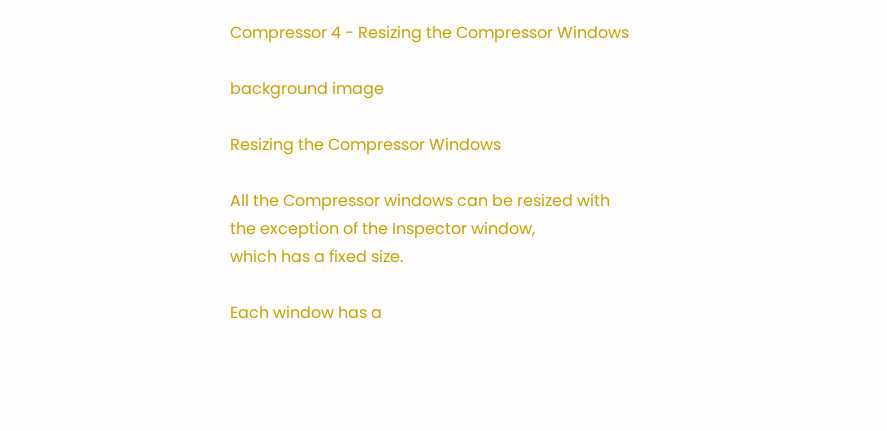Compressor 4 - Resizing the Compressor Windows

background image

Resizing the Compressor Windows

All the Compressor windows can be resized with the exception of the Inspector window,
which has a fixed size.

Each window has a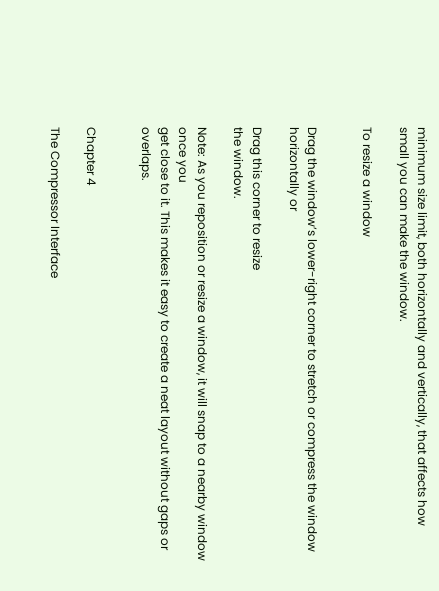minimum size limit, both horizontally and vertically, that affects how
small you can make the window.

To resize a window


Drag the window’s lower-right corner to stretch or compress the window horizontally or

Drag this corner to resize
the window.

Note: As you reposition or resize a window, it will snap to a nearby window once you
get close to it. This makes it easy to create a neat layout without gaps or overlaps.


Chapter 4

The Compressor Interface